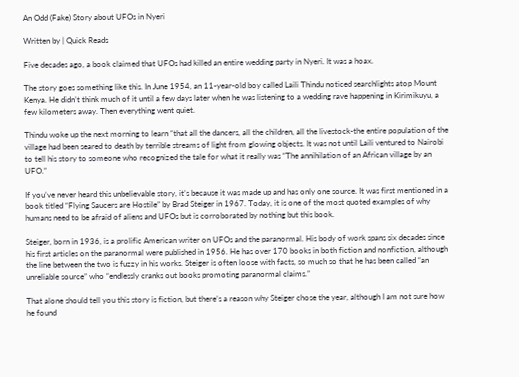An Odd (Fake) Story about UFOs in Nyeri

Written by | Quick Reads

Five decades ago, a book claimed that UFOs had killed an entire wedding party in Nyeri. It was a hoax.

The story goes something like this. In June 1954, an 11-year-old boy called Laili Thindu noticed searchlights atop Mount Kenya. He didn’t think much of it until a few days later when he was listening to a wedding rave happening in Kirimikuyu, a few kilometers away. Then everything went quiet.

Thindu woke up the next morning to learn “that all the dancers, all the children, all the livestock-the entire population of the village had been seared to death by terrible streams of light from glowing objects. It was not until Laili ventured to Nairobi to tell his story to someone who recognized the tale for what it really was “The annihilation of an African village by an UFO.”

If you’ve never heard this unbelievable story, it’s because it was made up and has only one source. It was first mentioned in a book titled “Flying Saucers are Hostile” by Brad Steiger in 1967. Today, it is one of the most quoted examples of why humans need to be afraid of aliens and UFOs but is corroborated by nothing but this book.

Steiger, born in 1936, is a prolific American writer on UFOs and the paranormal. His body of work spans six decades since his first articles on the paranormal were published in 1956. He has over 170 books in both fiction and nonfiction, although the line between the two is fuzzy in his works. Steiger is often loose with facts, so much so that he has been called “an unreliable source” who “endlessly cranks out books promoting paranormal claims.”

That alone should tell you this story is fiction, but there’s a reason why Steiger chose the year, although I am not sure how he found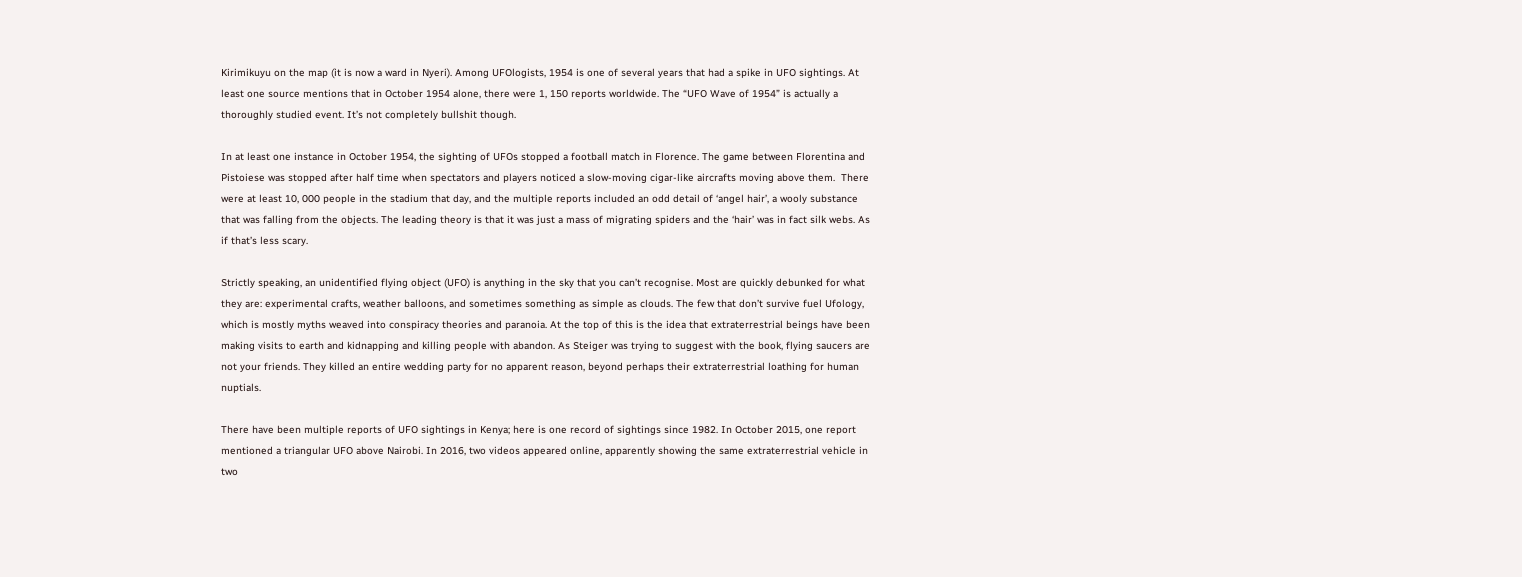Kirimikuyu on the map (it is now a ward in Nyeri). Among UFOlogists, 1954 is one of several years that had a spike in UFO sightings. At least one source mentions that in October 1954 alone, there were 1, 150 reports worldwide. The “UFO Wave of 1954” is actually a thoroughly studied event. It’s not completely bullshit though.

In at least one instance in October 1954, the sighting of UFOs stopped a football match in Florence. The game between Florentina and Pistoiese was stopped after half time when spectators and players noticed a slow-moving cigar-like aircrafts moving above them.  There were at least 10, 000 people in the stadium that day, and the multiple reports included an odd detail of ‘angel hair’, a wooly substance that was falling from the objects. The leading theory is that it was just a mass of migrating spiders and the ‘hair’ was in fact silk webs. As if that’s less scary.

Strictly speaking, an unidentified flying object (UFO) is anything in the sky that you can’t recognise. Most are quickly debunked for what they are: experimental crafts, weather balloons, and sometimes something as simple as clouds. The few that don’t survive fuel Ufology, which is mostly myths weaved into conspiracy theories and paranoia. At the top of this is the idea that extraterrestrial beings have been making visits to earth and kidnapping and killing people with abandon. As Steiger was trying to suggest with the book, flying saucers are not your friends. They killed an entire wedding party for no apparent reason, beyond perhaps their extraterrestrial loathing for human nuptials.

There have been multiple reports of UFO sightings in Kenya; here is one record of sightings since 1982. In October 2015, one report mentioned a triangular UFO above Nairobi. In 2016, two videos appeared online, apparently showing the same extraterrestrial vehicle in two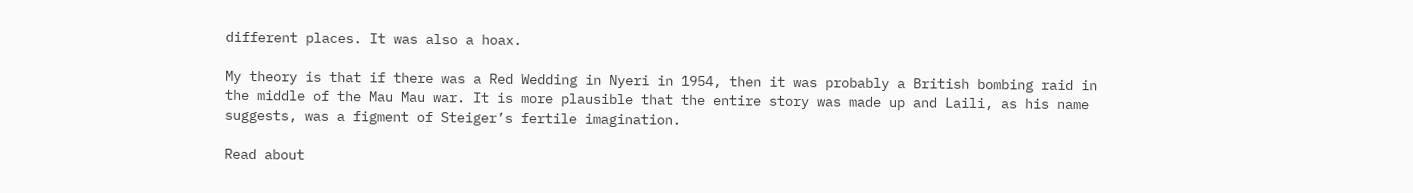different places. It was also a hoax.

My theory is that if there was a Red Wedding in Nyeri in 1954, then it was probably a British bombing raid in the middle of the Mau Mau war. It is more plausible that the entire story was made up and Laili, as his name suggests, was a figment of Steiger’s fertile imagination.

Read about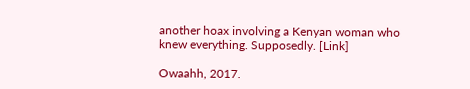another hoax involving a Kenyan woman who knew everything. Supposedly. [Link]

Owaahh, 2017.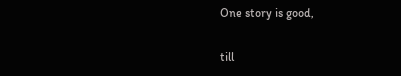One story is good,

till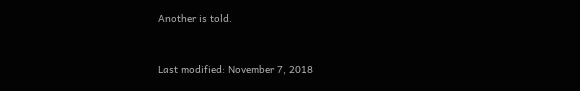Another is told.


Last modified: November 7, 2018